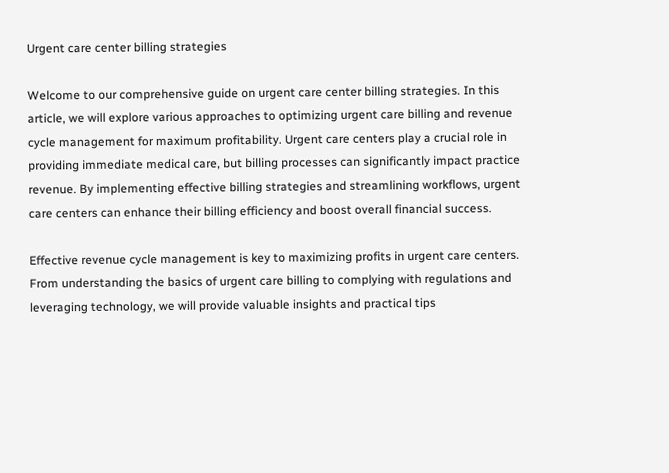Urgent care center billing strategies

Welcome to our comprehensive guide on urgent care center billing strategies. In this article, we will explore various approaches to optimizing urgent care billing and revenue cycle management for maximum profitability. Urgent care centers play a crucial role in providing immediate medical care, but billing processes can significantly impact practice revenue. By implementing effective billing strategies and streamlining workflows, urgent care centers can enhance their billing efficiency and boost overall financial success.

Effective revenue cycle management is key to maximizing profits in urgent care centers. From understanding the basics of urgent care billing to complying with regulations and leveraging technology, we will provide valuable insights and practical tips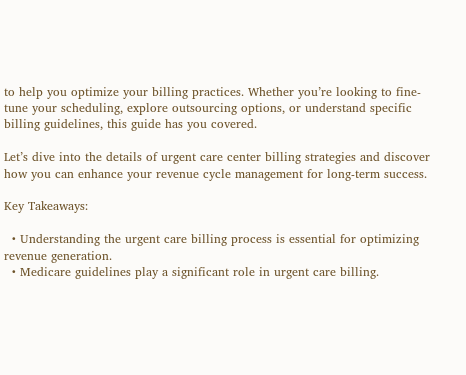to help you optimize your billing practices. Whether you’re looking to fine-tune your scheduling, explore outsourcing options, or understand specific billing guidelines, this guide has you covered.

Let’s dive into the details of urgent care center billing strategies and discover how you can enhance your revenue cycle management for long-term success.

Key Takeaways:

  • Understanding the urgent care billing process is essential for optimizing revenue generation.
  • Medicare guidelines play a significant role in urgent care billing.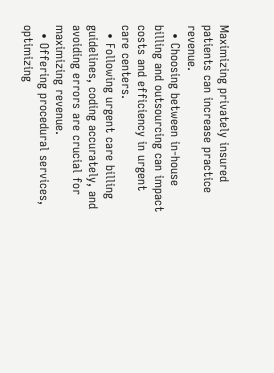Maximizing privately insured patients can increase practice revenue.
  • Choosing between in-house billing and outsourcing can impact costs and efficiency in urgent care centers.
  • Following urgent care billing guidelines, coding accurately, and avoiding errors are crucial for maximizing revenue.
  • Offering procedural services, optimizing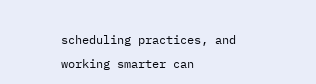scheduling practices, and working smarter can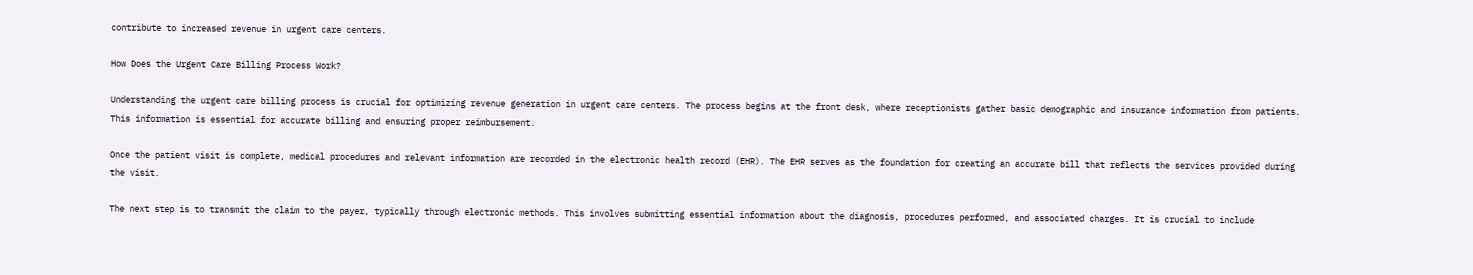contribute to increased revenue in urgent care centers.

How Does the Urgent Care Billing Process Work?

Understanding the urgent care billing process is crucial for optimizing revenue generation in urgent care centers. The process begins at the front desk, where receptionists gather basic demographic and insurance information from patients. This information is essential for accurate billing and ensuring proper reimbursement.

Once the patient visit is complete, medical procedures and relevant information are recorded in the electronic health record (EHR). The EHR serves as the foundation for creating an accurate bill that reflects the services provided during the visit.

The next step is to transmit the claim to the payer, typically through electronic methods. This involves submitting essential information about the diagnosis, procedures performed, and associated charges. It is crucial to include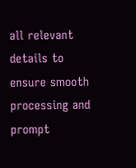all relevant details to ensure smooth processing and prompt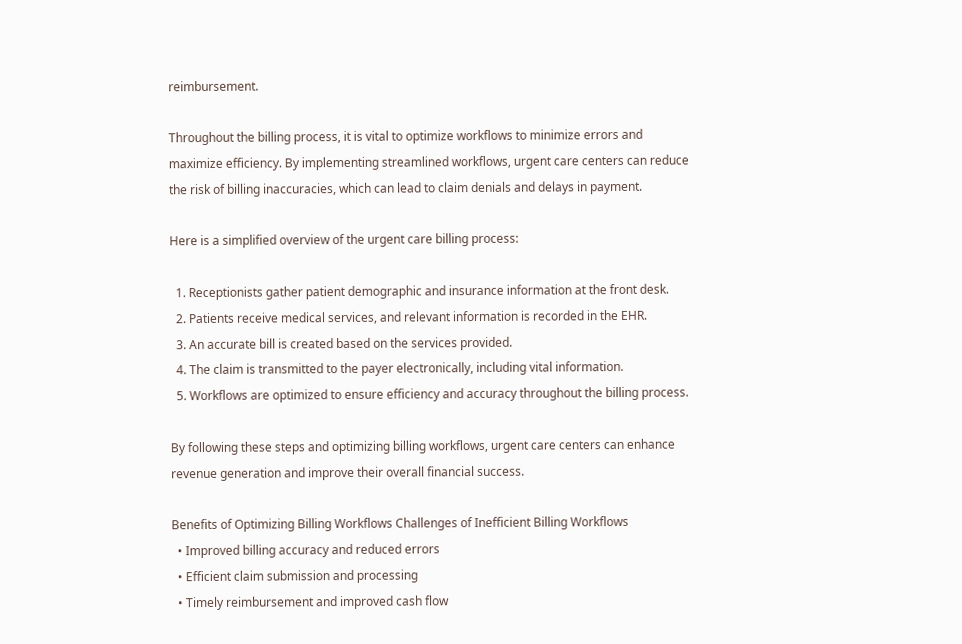reimbursement.

Throughout the billing process, it is vital to optimize workflows to minimize errors and maximize efficiency. By implementing streamlined workflows, urgent care centers can reduce the risk of billing inaccuracies, which can lead to claim denials and delays in payment.

Here is a simplified overview of the urgent care billing process:

  1. Receptionists gather patient demographic and insurance information at the front desk.
  2. Patients receive medical services, and relevant information is recorded in the EHR.
  3. An accurate bill is created based on the services provided.
  4. The claim is transmitted to the payer electronically, including vital information.
  5. Workflows are optimized to ensure efficiency and accuracy throughout the billing process.

By following these steps and optimizing billing workflows, urgent care centers can enhance revenue generation and improve their overall financial success.

Benefits of Optimizing Billing Workflows Challenges of Inefficient Billing Workflows
  • Improved billing accuracy and reduced errors
  • Efficient claim submission and processing
  • Timely reimbursement and improved cash flow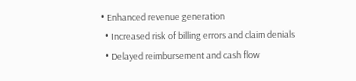• Enhanced revenue generation
  • Increased risk of billing errors and claim denials
  • Delayed reimbursement and cash flow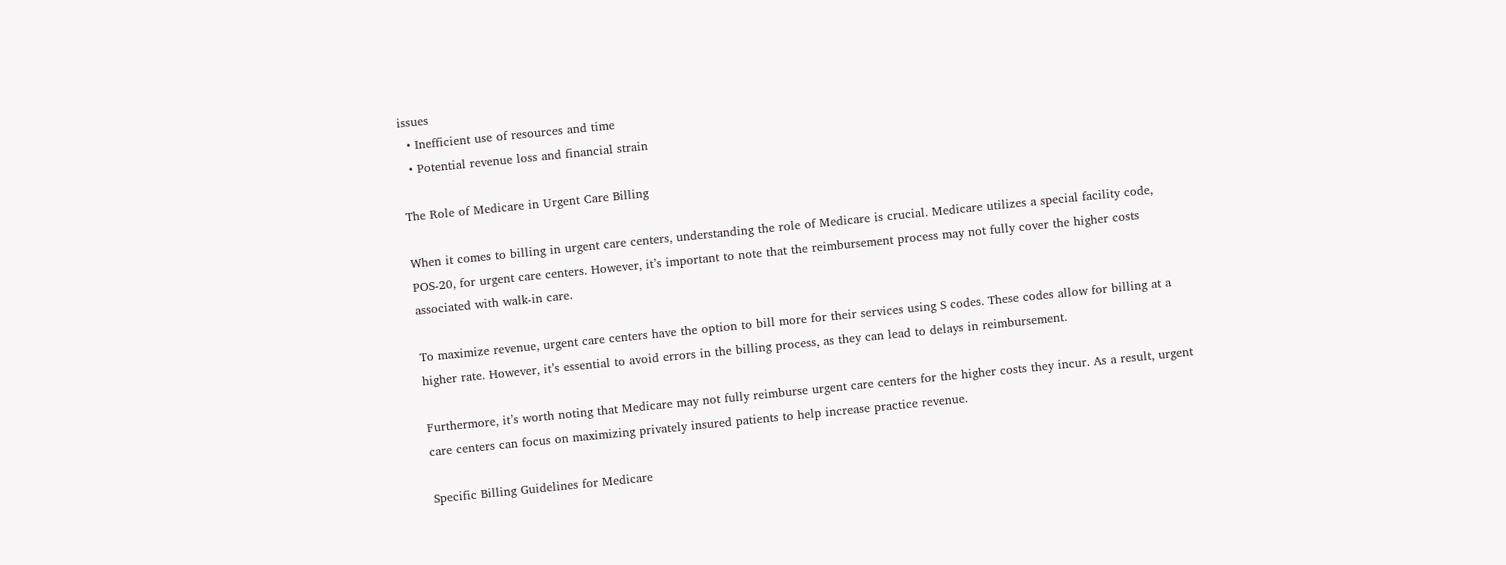issues
  • Inefficient use of resources and time
  • Potential revenue loss and financial strain

The Role of Medicare in Urgent Care Billing

When it comes to billing in urgent care centers, understanding the role of Medicare is crucial. Medicare utilizes a special facility code, POS-20, for urgent care centers. However, it’s important to note that the reimbursement process may not fully cover the higher costs associated with walk-in care.

To maximize revenue, urgent care centers have the option to bill more for their services using S codes. These codes allow for billing at a higher rate. However, it’s essential to avoid errors in the billing process, as they can lead to delays in reimbursement.

Furthermore, it’s worth noting that Medicare may not fully reimburse urgent care centers for the higher costs they incur. As a result, urgent care centers can focus on maximizing privately insured patients to help increase practice revenue.

Specific Billing Guidelines for Medicare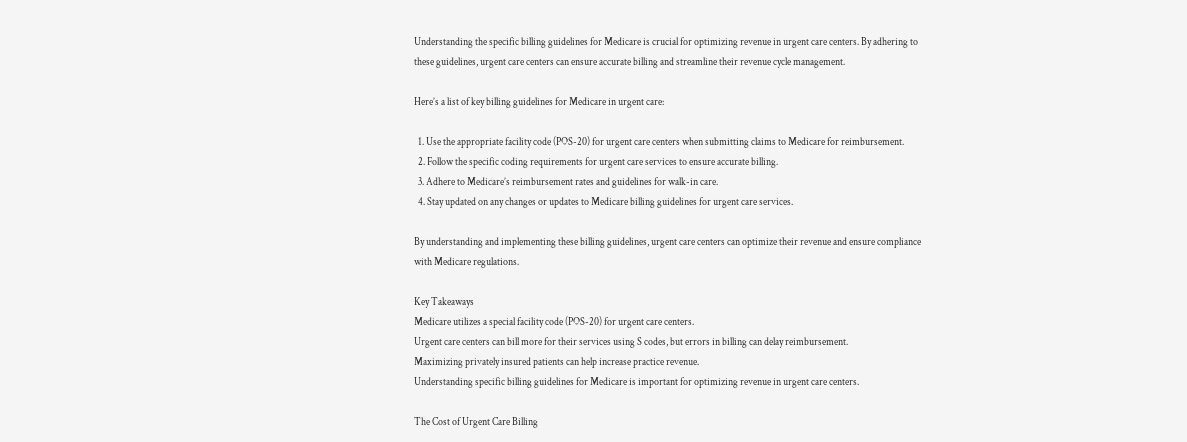Understanding the specific billing guidelines for Medicare is crucial for optimizing revenue in urgent care centers. By adhering to these guidelines, urgent care centers can ensure accurate billing and streamline their revenue cycle management.

Here’s a list of key billing guidelines for Medicare in urgent care:

  1. Use the appropriate facility code (POS-20) for urgent care centers when submitting claims to Medicare for reimbursement.
  2. Follow the specific coding requirements for urgent care services to ensure accurate billing.
  3. Adhere to Medicare’s reimbursement rates and guidelines for walk-in care.
  4. Stay updated on any changes or updates to Medicare billing guidelines for urgent care services.

By understanding and implementing these billing guidelines, urgent care centers can optimize their revenue and ensure compliance with Medicare regulations.

Key Takeaways
Medicare utilizes a special facility code (POS-20) for urgent care centers.
Urgent care centers can bill more for their services using S codes, but errors in billing can delay reimbursement.
Maximizing privately insured patients can help increase practice revenue.
Understanding specific billing guidelines for Medicare is important for optimizing revenue in urgent care centers.

The Cost of Urgent Care Billing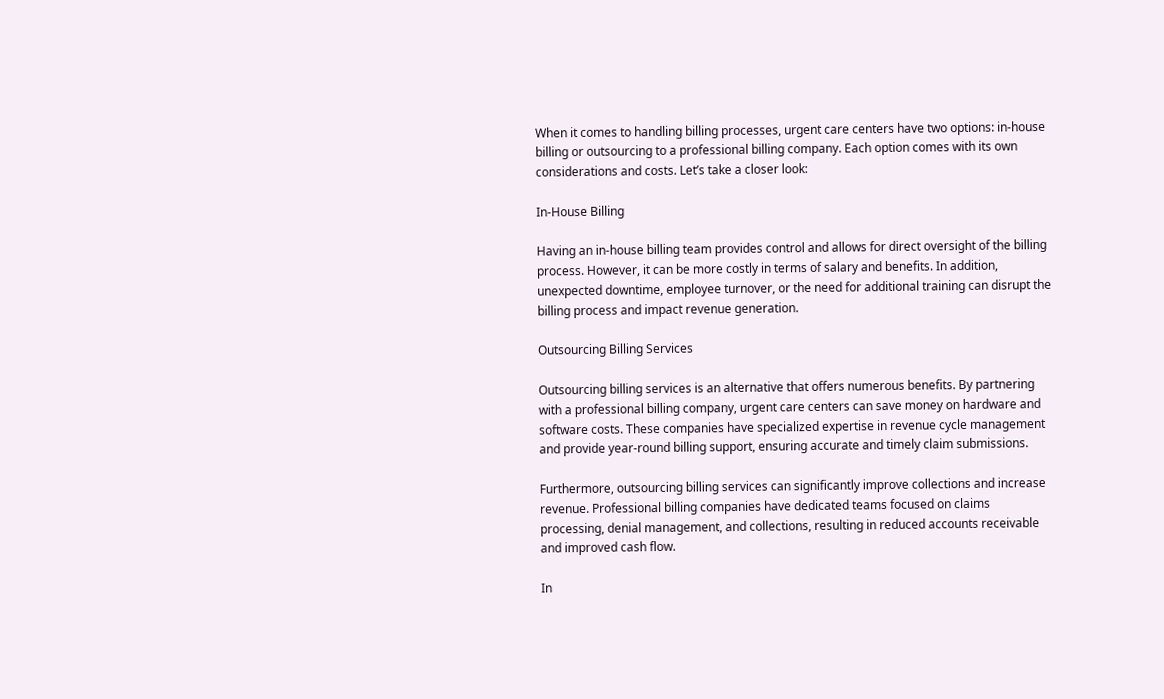When it comes to handling billing processes, urgent care centers have two options: in-house billing or outsourcing to a professional billing company. Each option comes with its own considerations and costs. Let’s take a closer look:

In-House Billing

Having an in-house billing team provides control and allows for direct oversight of the billing process. However, it can be more costly in terms of salary and benefits. In addition, unexpected downtime, employee turnover, or the need for additional training can disrupt the billing process and impact revenue generation.

Outsourcing Billing Services

Outsourcing billing services is an alternative that offers numerous benefits. By partnering with a professional billing company, urgent care centers can save money on hardware and software costs. These companies have specialized expertise in revenue cycle management and provide year-round billing support, ensuring accurate and timely claim submissions.

Furthermore, outsourcing billing services can significantly improve collections and increase revenue. Professional billing companies have dedicated teams focused on claims processing, denial management, and collections, resulting in reduced accounts receivable and improved cash flow.

In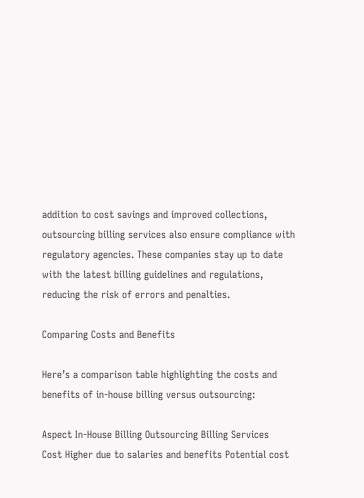addition to cost savings and improved collections, outsourcing billing services also ensure compliance with regulatory agencies. These companies stay up to date with the latest billing guidelines and regulations, reducing the risk of errors and penalties.

Comparing Costs and Benefits

Here’s a comparison table highlighting the costs and benefits of in-house billing versus outsourcing:

Aspect In-House Billing Outsourcing Billing Services
Cost Higher due to salaries and benefits Potential cost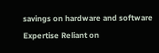savings on hardware and software
Expertise Reliant on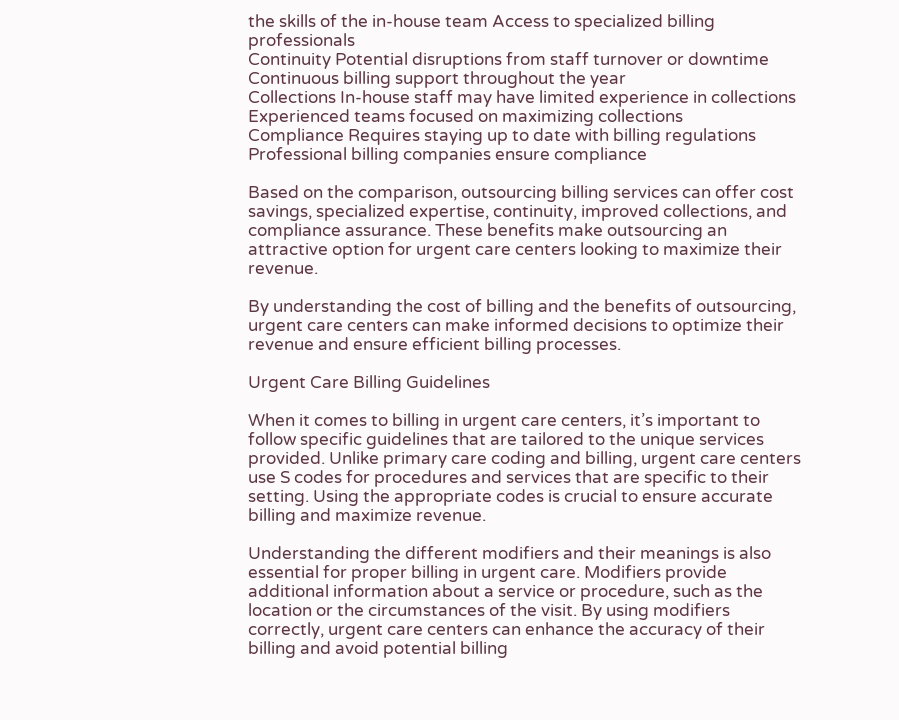the skills of the in-house team Access to specialized billing professionals
Continuity Potential disruptions from staff turnover or downtime Continuous billing support throughout the year
Collections In-house staff may have limited experience in collections Experienced teams focused on maximizing collections
Compliance Requires staying up to date with billing regulations Professional billing companies ensure compliance

Based on the comparison, outsourcing billing services can offer cost savings, specialized expertise, continuity, improved collections, and compliance assurance. These benefits make outsourcing an attractive option for urgent care centers looking to maximize their revenue.

By understanding the cost of billing and the benefits of outsourcing, urgent care centers can make informed decisions to optimize their revenue and ensure efficient billing processes.

Urgent Care Billing Guidelines

When it comes to billing in urgent care centers, it’s important to follow specific guidelines that are tailored to the unique services provided. Unlike primary care coding and billing, urgent care centers use S codes for procedures and services that are specific to their setting. Using the appropriate codes is crucial to ensure accurate billing and maximize revenue.

Understanding the different modifiers and their meanings is also essential for proper billing in urgent care. Modifiers provide additional information about a service or procedure, such as the location or the circumstances of the visit. By using modifiers correctly, urgent care centers can enhance the accuracy of their billing and avoid potential billing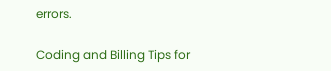errors.

Coding and Billing Tips for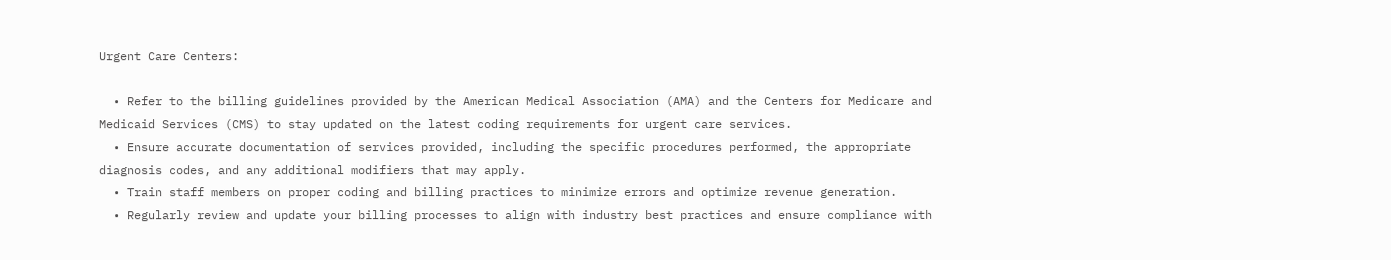Urgent Care Centers:

  • Refer to the billing guidelines provided by the American Medical Association (AMA) and the Centers for Medicare and Medicaid Services (CMS) to stay updated on the latest coding requirements for urgent care services.
  • Ensure accurate documentation of services provided, including the specific procedures performed, the appropriate diagnosis codes, and any additional modifiers that may apply.
  • Train staff members on proper coding and billing practices to minimize errors and optimize revenue generation.
  • Regularly review and update your billing processes to align with industry best practices and ensure compliance with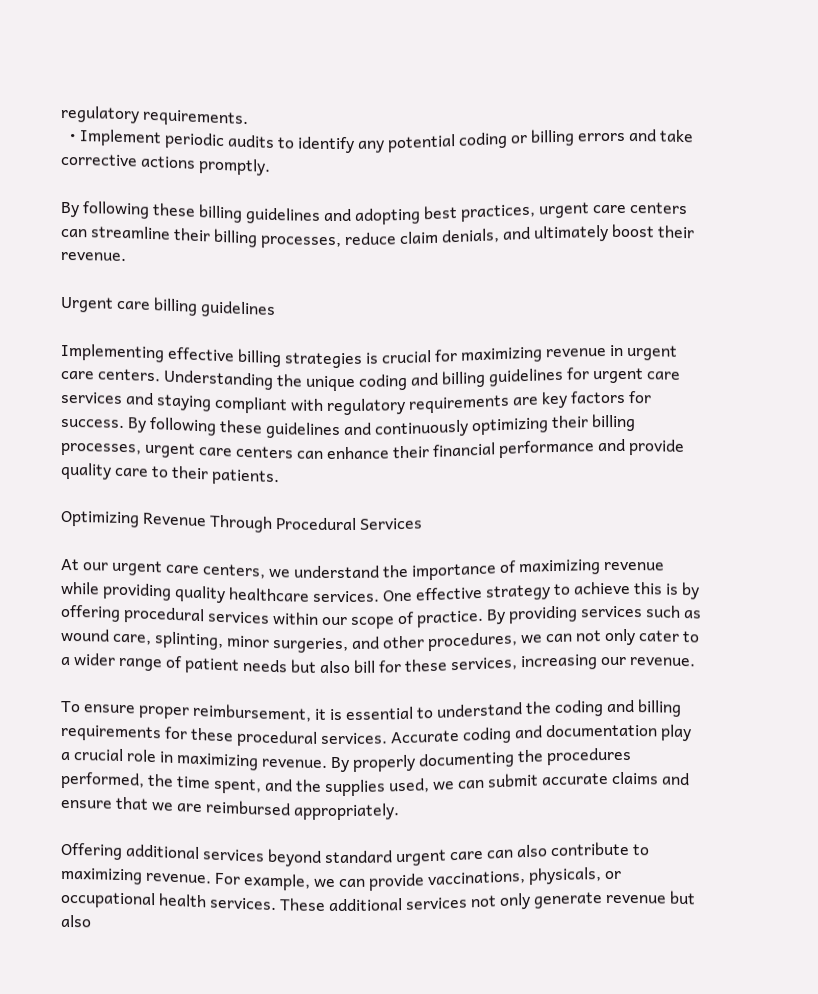regulatory requirements.
  • Implement periodic audits to identify any potential coding or billing errors and take corrective actions promptly.

By following these billing guidelines and adopting best practices, urgent care centers can streamline their billing processes, reduce claim denials, and ultimately boost their revenue.

Urgent care billing guidelines

Implementing effective billing strategies is crucial for maximizing revenue in urgent care centers. Understanding the unique coding and billing guidelines for urgent care services and staying compliant with regulatory requirements are key factors for success. By following these guidelines and continuously optimizing their billing processes, urgent care centers can enhance their financial performance and provide quality care to their patients.

Optimizing Revenue Through Procedural Services

At our urgent care centers, we understand the importance of maximizing revenue while providing quality healthcare services. One effective strategy to achieve this is by offering procedural services within our scope of practice. By providing services such as wound care, splinting, minor surgeries, and other procedures, we can not only cater to a wider range of patient needs but also bill for these services, increasing our revenue.

To ensure proper reimbursement, it is essential to understand the coding and billing requirements for these procedural services. Accurate coding and documentation play a crucial role in maximizing revenue. By properly documenting the procedures performed, the time spent, and the supplies used, we can submit accurate claims and ensure that we are reimbursed appropriately.

Offering additional services beyond standard urgent care can also contribute to maximizing revenue. For example, we can provide vaccinations, physicals, or occupational health services. These additional services not only generate revenue but also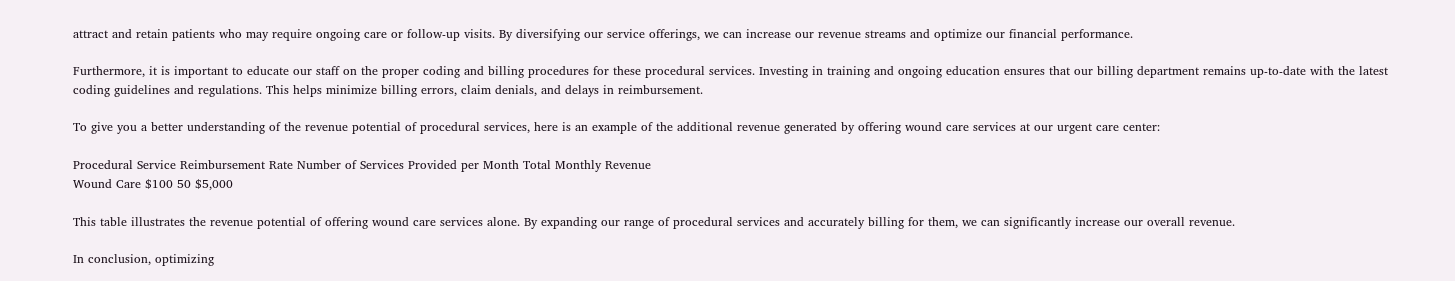attract and retain patients who may require ongoing care or follow-up visits. By diversifying our service offerings, we can increase our revenue streams and optimize our financial performance.

Furthermore, it is important to educate our staff on the proper coding and billing procedures for these procedural services. Investing in training and ongoing education ensures that our billing department remains up-to-date with the latest coding guidelines and regulations. This helps minimize billing errors, claim denials, and delays in reimbursement.

To give you a better understanding of the revenue potential of procedural services, here is an example of the additional revenue generated by offering wound care services at our urgent care center:

Procedural Service Reimbursement Rate Number of Services Provided per Month Total Monthly Revenue
Wound Care $100 50 $5,000

This table illustrates the revenue potential of offering wound care services alone. By expanding our range of procedural services and accurately billing for them, we can significantly increase our overall revenue.

In conclusion, optimizing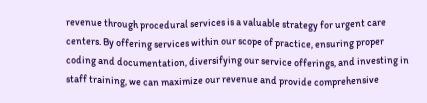revenue through procedural services is a valuable strategy for urgent care centers. By offering services within our scope of practice, ensuring proper coding and documentation, diversifying our service offerings, and investing in staff training, we can maximize our revenue and provide comprehensive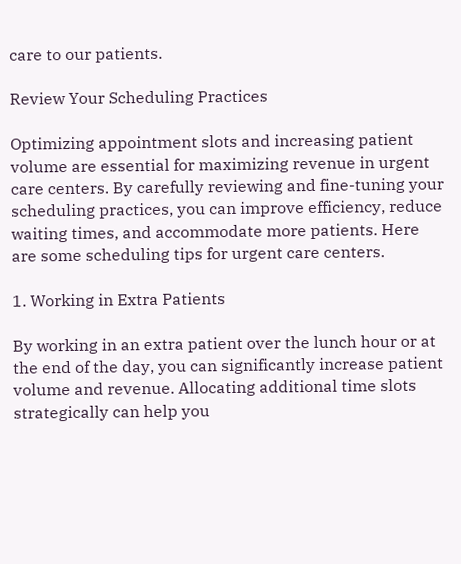care to our patients.

Review Your Scheduling Practices

Optimizing appointment slots and increasing patient volume are essential for maximizing revenue in urgent care centers. By carefully reviewing and fine-tuning your scheduling practices, you can improve efficiency, reduce waiting times, and accommodate more patients. Here are some scheduling tips for urgent care centers.

1. Working in Extra Patients

By working in an extra patient over the lunch hour or at the end of the day, you can significantly increase patient volume and revenue. Allocating additional time slots strategically can help you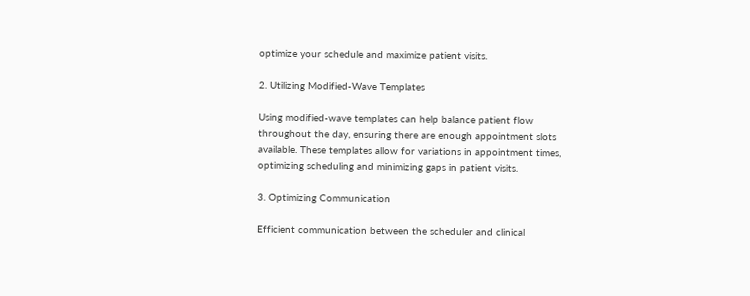optimize your schedule and maximize patient visits.

2. Utilizing Modified-Wave Templates

Using modified-wave templates can help balance patient flow throughout the day, ensuring there are enough appointment slots available. These templates allow for variations in appointment times, optimizing scheduling and minimizing gaps in patient visits.

3. Optimizing Communication

Efficient communication between the scheduler and clinical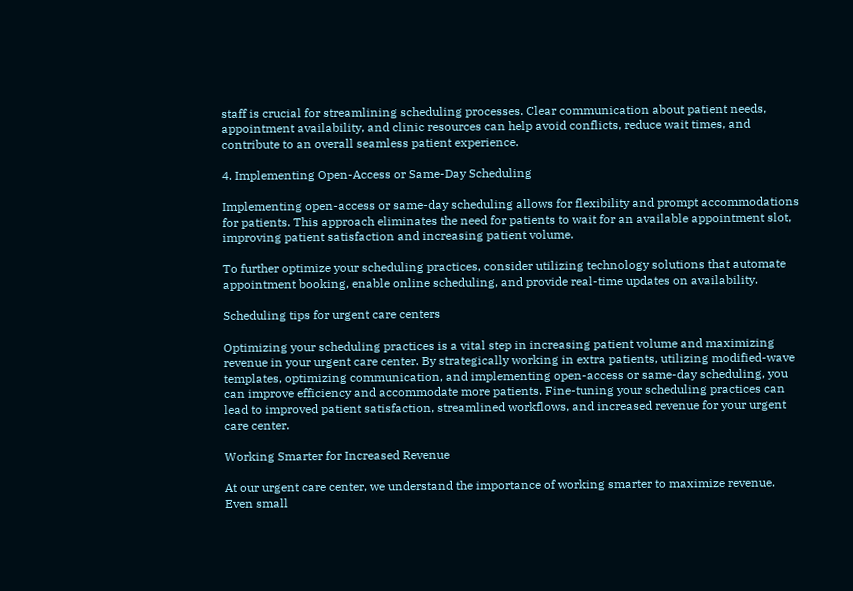staff is crucial for streamlining scheduling processes. Clear communication about patient needs, appointment availability, and clinic resources can help avoid conflicts, reduce wait times, and contribute to an overall seamless patient experience.

4. Implementing Open-Access or Same-Day Scheduling

Implementing open-access or same-day scheduling allows for flexibility and prompt accommodations for patients. This approach eliminates the need for patients to wait for an available appointment slot, improving patient satisfaction and increasing patient volume.

To further optimize your scheduling practices, consider utilizing technology solutions that automate appointment booking, enable online scheduling, and provide real-time updates on availability.

Scheduling tips for urgent care centers

Optimizing your scheduling practices is a vital step in increasing patient volume and maximizing revenue in your urgent care center. By strategically working in extra patients, utilizing modified-wave templates, optimizing communication, and implementing open-access or same-day scheduling, you can improve efficiency and accommodate more patients. Fine-tuning your scheduling practices can lead to improved patient satisfaction, streamlined workflows, and increased revenue for your urgent care center.

Working Smarter for Increased Revenue

At our urgent care center, we understand the importance of working smarter to maximize revenue. Even small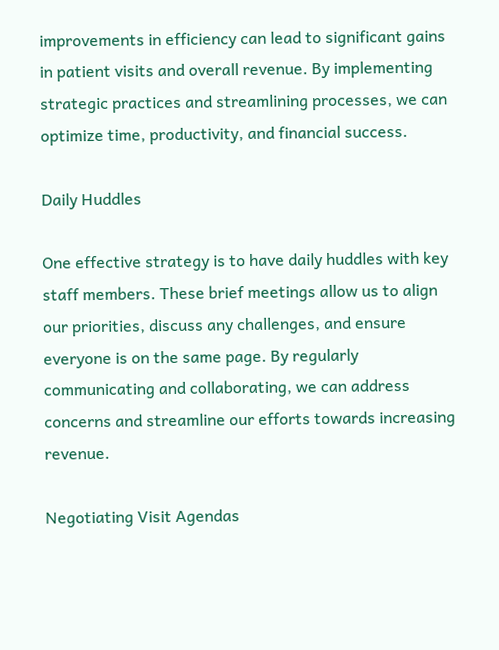improvements in efficiency can lead to significant gains in patient visits and overall revenue. By implementing strategic practices and streamlining processes, we can optimize time, productivity, and financial success.

Daily Huddles

One effective strategy is to have daily huddles with key staff members. These brief meetings allow us to align our priorities, discuss any challenges, and ensure everyone is on the same page. By regularly communicating and collaborating, we can address concerns and streamline our efforts towards increasing revenue.

Negotiating Visit Agendas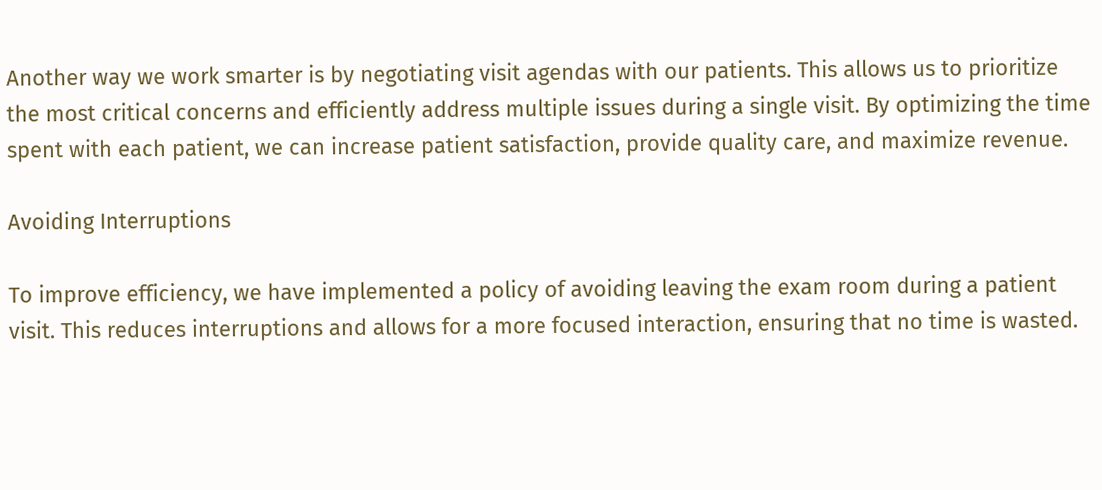Another way we work smarter is by negotiating visit agendas with our patients. This allows us to prioritize the most critical concerns and efficiently address multiple issues during a single visit. By optimizing the time spent with each patient, we can increase patient satisfaction, provide quality care, and maximize revenue.

Avoiding Interruptions

To improve efficiency, we have implemented a policy of avoiding leaving the exam room during a patient visit. This reduces interruptions and allows for a more focused interaction, ensuring that no time is wasted.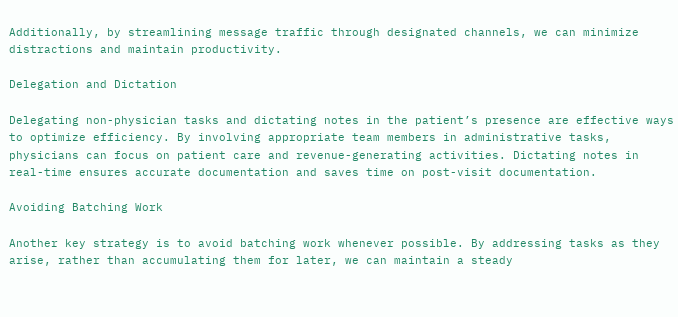Additionally, by streamlining message traffic through designated channels, we can minimize distractions and maintain productivity.

Delegation and Dictation

Delegating non-physician tasks and dictating notes in the patient’s presence are effective ways to optimize efficiency. By involving appropriate team members in administrative tasks, physicians can focus on patient care and revenue-generating activities. Dictating notes in real-time ensures accurate documentation and saves time on post-visit documentation.

Avoiding Batching Work

Another key strategy is to avoid batching work whenever possible. By addressing tasks as they arise, rather than accumulating them for later, we can maintain a steady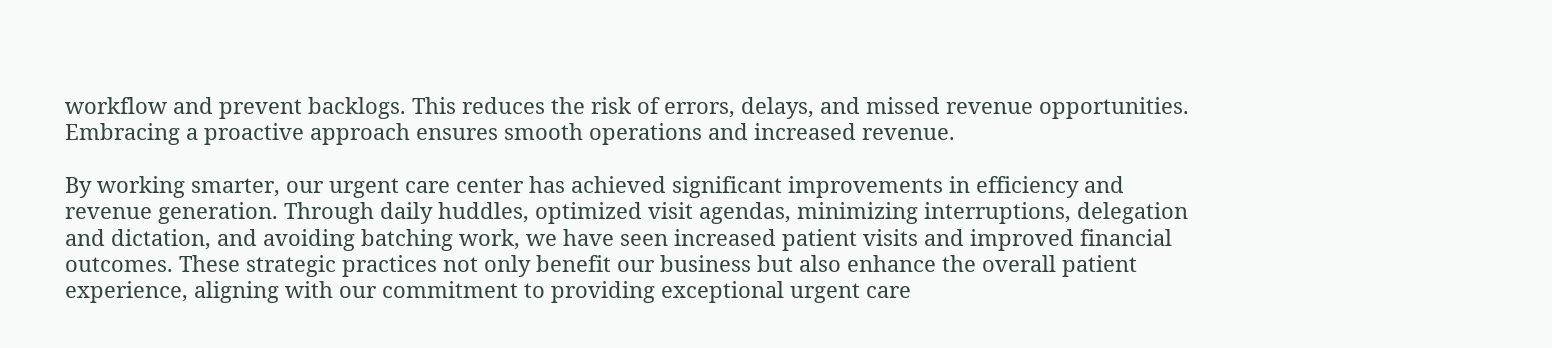workflow and prevent backlogs. This reduces the risk of errors, delays, and missed revenue opportunities. Embracing a proactive approach ensures smooth operations and increased revenue.

By working smarter, our urgent care center has achieved significant improvements in efficiency and revenue generation. Through daily huddles, optimized visit agendas, minimizing interruptions, delegation and dictation, and avoiding batching work, we have seen increased patient visits and improved financial outcomes. These strategic practices not only benefit our business but also enhance the overall patient experience, aligning with our commitment to providing exceptional urgent care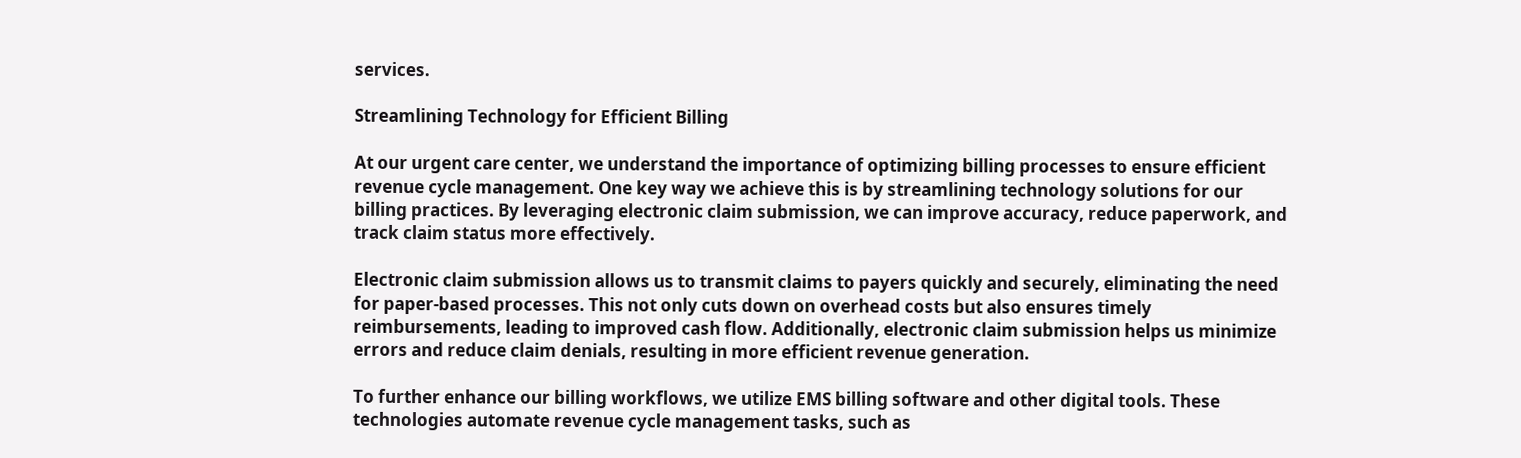services.

Streamlining Technology for Efficient Billing

At our urgent care center, we understand the importance of optimizing billing processes to ensure efficient revenue cycle management. One key way we achieve this is by streamlining technology solutions for our billing practices. By leveraging electronic claim submission, we can improve accuracy, reduce paperwork, and track claim status more effectively.

Electronic claim submission allows us to transmit claims to payers quickly and securely, eliminating the need for paper-based processes. This not only cuts down on overhead costs but also ensures timely reimbursements, leading to improved cash flow. Additionally, electronic claim submission helps us minimize errors and reduce claim denials, resulting in more efficient revenue generation.

To further enhance our billing workflows, we utilize EMS billing software and other digital tools. These technologies automate revenue cycle management tasks, such as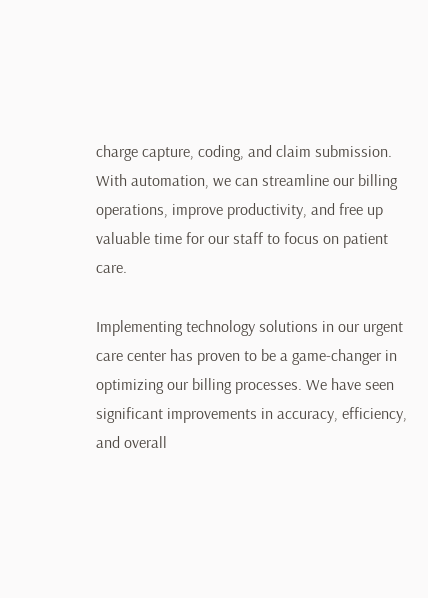charge capture, coding, and claim submission. With automation, we can streamline our billing operations, improve productivity, and free up valuable time for our staff to focus on patient care.

Implementing technology solutions in our urgent care center has proven to be a game-changer in optimizing our billing processes. We have seen significant improvements in accuracy, efficiency, and overall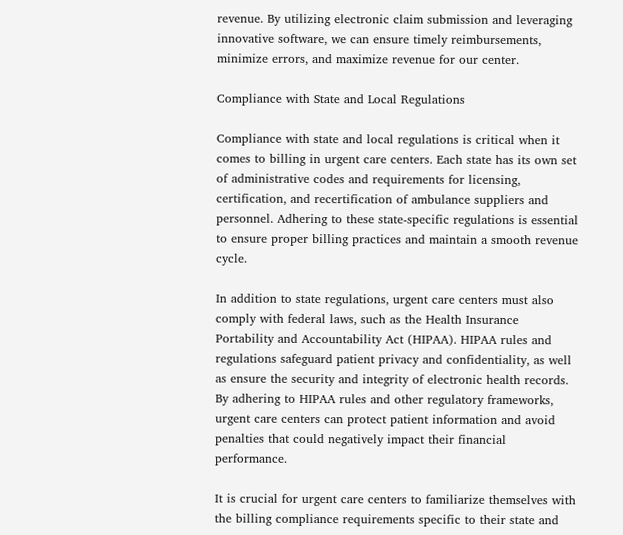revenue. By utilizing electronic claim submission and leveraging innovative software, we can ensure timely reimbursements, minimize errors, and maximize revenue for our center.

Compliance with State and Local Regulations

Compliance with state and local regulations is critical when it comes to billing in urgent care centers. Each state has its own set of administrative codes and requirements for licensing, certification, and recertification of ambulance suppliers and personnel. Adhering to these state-specific regulations is essential to ensure proper billing practices and maintain a smooth revenue cycle.

In addition to state regulations, urgent care centers must also comply with federal laws, such as the Health Insurance Portability and Accountability Act (HIPAA). HIPAA rules and regulations safeguard patient privacy and confidentiality, as well as ensure the security and integrity of electronic health records. By adhering to HIPAA rules and other regulatory frameworks, urgent care centers can protect patient information and avoid penalties that could negatively impact their financial performance.

It is crucial for urgent care centers to familiarize themselves with the billing compliance requirements specific to their state and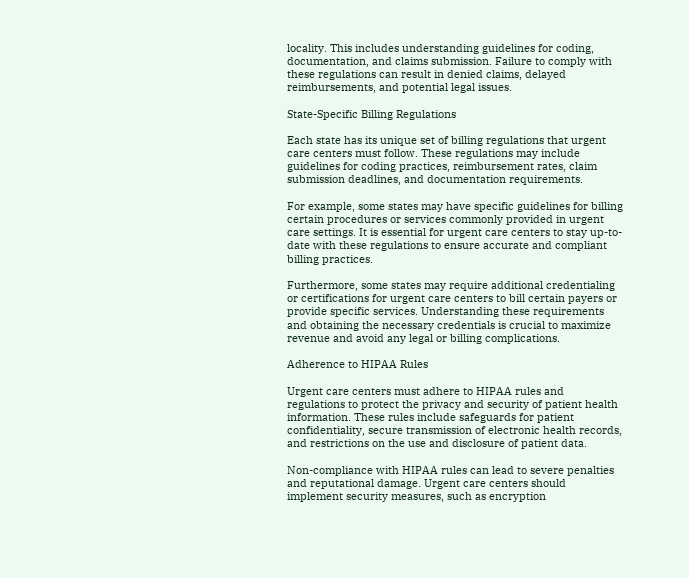locality. This includes understanding guidelines for coding, documentation, and claims submission. Failure to comply with these regulations can result in denied claims, delayed reimbursements, and potential legal issues.

State-Specific Billing Regulations

Each state has its unique set of billing regulations that urgent care centers must follow. These regulations may include guidelines for coding practices, reimbursement rates, claim submission deadlines, and documentation requirements.

For example, some states may have specific guidelines for billing certain procedures or services commonly provided in urgent care settings. It is essential for urgent care centers to stay up-to-date with these regulations to ensure accurate and compliant billing practices.

Furthermore, some states may require additional credentialing or certifications for urgent care centers to bill certain payers or provide specific services. Understanding these requirements and obtaining the necessary credentials is crucial to maximize revenue and avoid any legal or billing complications.

Adherence to HIPAA Rules

Urgent care centers must adhere to HIPAA rules and regulations to protect the privacy and security of patient health information. These rules include safeguards for patient confidentiality, secure transmission of electronic health records, and restrictions on the use and disclosure of patient data.

Non-compliance with HIPAA rules can lead to severe penalties and reputational damage. Urgent care centers should implement security measures, such as encryption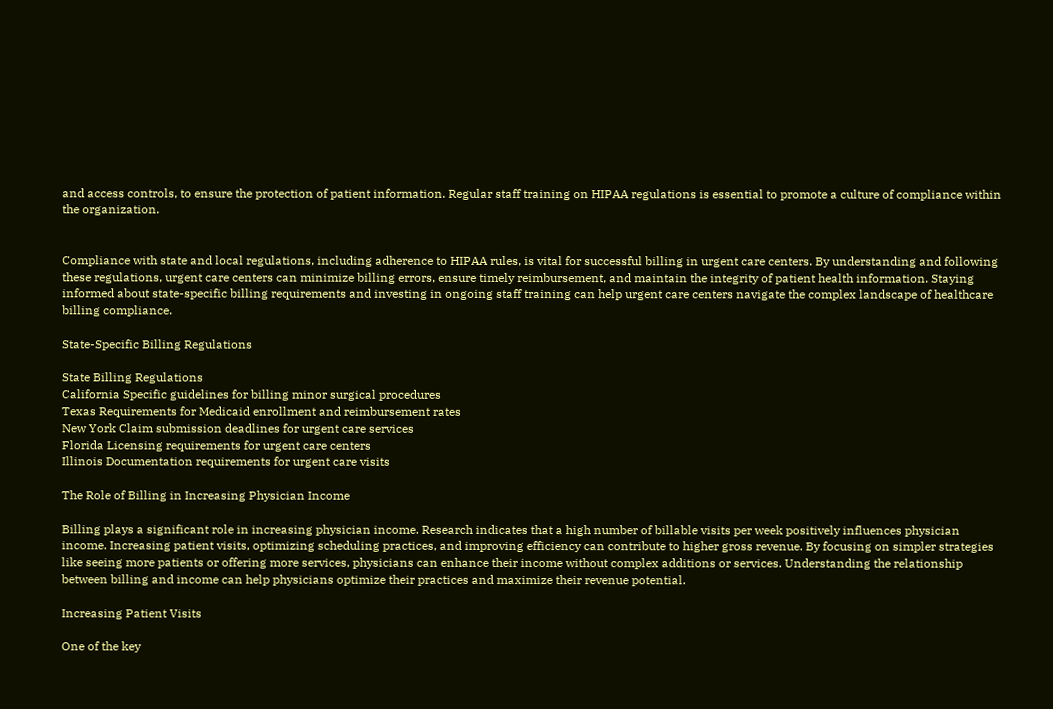and access controls, to ensure the protection of patient information. Regular staff training on HIPAA regulations is essential to promote a culture of compliance within the organization.


Compliance with state and local regulations, including adherence to HIPAA rules, is vital for successful billing in urgent care centers. By understanding and following these regulations, urgent care centers can minimize billing errors, ensure timely reimbursement, and maintain the integrity of patient health information. Staying informed about state-specific billing requirements and investing in ongoing staff training can help urgent care centers navigate the complex landscape of healthcare billing compliance.

State-Specific Billing Regulations

State Billing Regulations
California Specific guidelines for billing minor surgical procedures
Texas Requirements for Medicaid enrollment and reimbursement rates
New York Claim submission deadlines for urgent care services
Florida Licensing requirements for urgent care centers
Illinois Documentation requirements for urgent care visits

The Role of Billing in Increasing Physician Income

Billing plays a significant role in increasing physician income. Research indicates that a high number of billable visits per week positively influences physician income. Increasing patient visits, optimizing scheduling practices, and improving efficiency can contribute to higher gross revenue. By focusing on simpler strategies like seeing more patients or offering more services, physicians can enhance their income without complex additions or services. Understanding the relationship between billing and income can help physicians optimize their practices and maximize their revenue potential.

Increasing Patient Visits

One of the key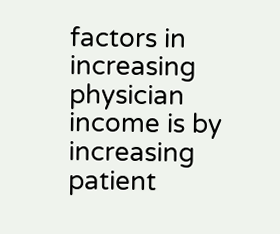factors in increasing physician income is by increasing patient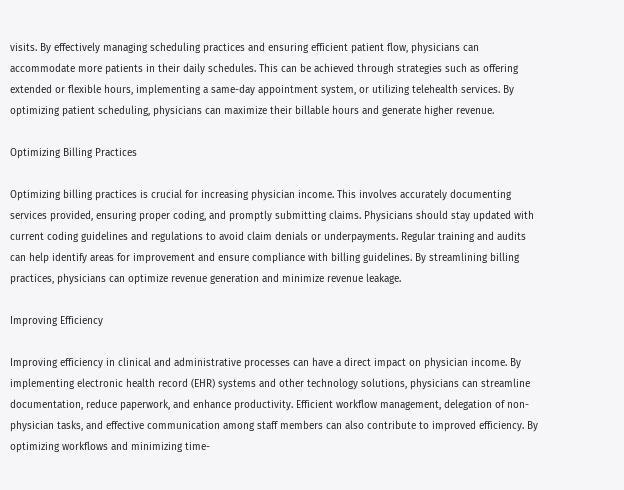visits. By effectively managing scheduling practices and ensuring efficient patient flow, physicians can accommodate more patients in their daily schedules. This can be achieved through strategies such as offering extended or flexible hours, implementing a same-day appointment system, or utilizing telehealth services. By optimizing patient scheduling, physicians can maximize their billable hours and generate higher revenue.

Optimizing Billing Practices

Optimizing billing practices is crucial for increasing physician income. This involves accurately documenting services provided, ensuring proper coding, and promptly submitting claims. Physicians should stay updated with current coding guidelines and regulations to avoid claim denials or underpayments. Regular training and audits can help identify areas for improvement and ensure compliance with billing guidelines. By streamlining billing practices, physicians can optimize revenue generation and minimize revenue leakage.

Improving Efficiency

Improving efficiency in clinical and administrative processes can have a direct impact on physician income. By implementing electronic health record (EHR) systems and other technology solutions, physicians can streamline documentation, reduce paperwork, and enhance productivity. Efficient workflow management, delegation of non-physician tasks, and effective communication among staff members can also contribute to improved efficiency. By optimizing workflows and minimizing time-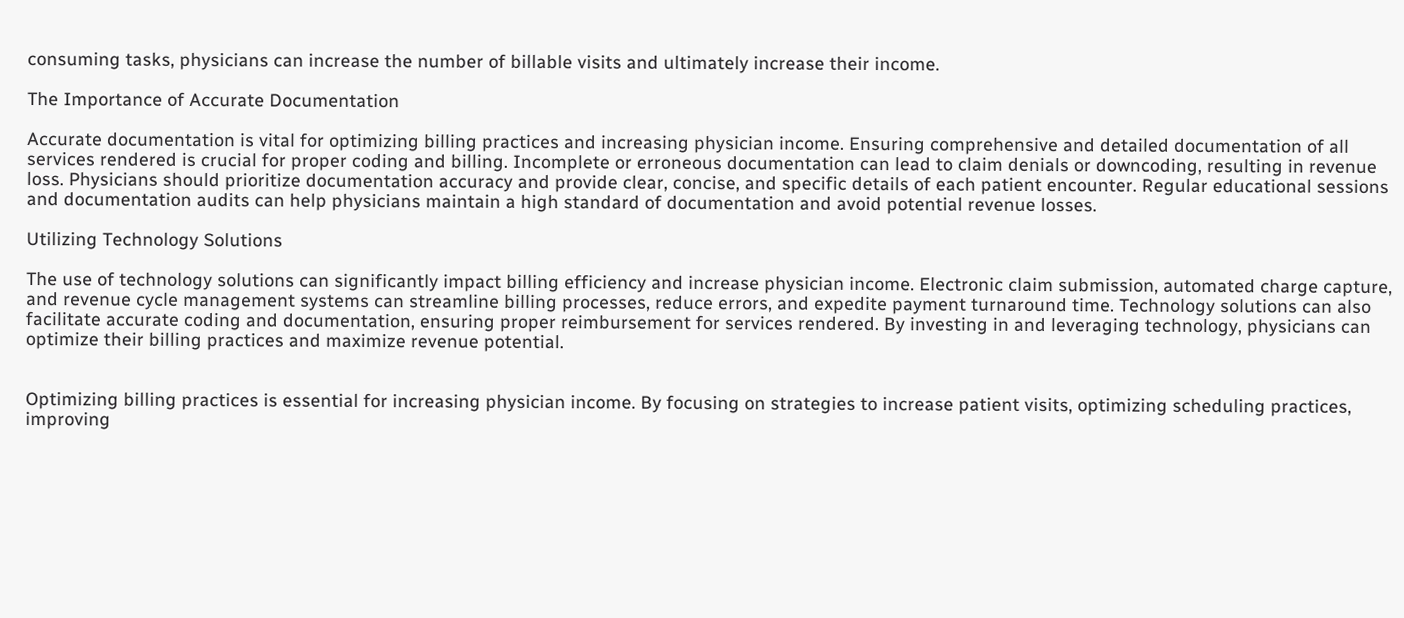consuming tasks, physicians can increase the number of billable visits and ultimately increase their income.

The Importance of Accurate Documentation

Accurate documentation is vital for optimizing billing practices and increasing physician income. Ensuring comprehensive and detailed documentation of all services rendered is crucial for proper coding and billing. Incomplete or erroneous documentation can lead to claim denials or downcoding, resulting in revenue loss. Physicians should prioritize documentation accuracy and provide clear, concise, and specific details of each patient encounter. Regular educational sessions and documentation audits can help physicians maintain a high standard of documentation and avoid potential revenue losses.

Utilizing Technology Solutions

The use of technology solutions can significantly impact billing efficiency and increase physician income. Electronic claim submission, automated charge capture, and revenue cycle management systems can streamline billing processes, reduce errors, and expedite payment turnaround time. Technology solutions can also facilitate accurate coding and documentation, ensuring proper reimbursement for services rendered. By investing in and leveraging technology, physicians can optimize their billing practices and maximize revenue potential.


Optimizing billing practices is essential for increasing physician income. By focusing on strategies to increase patient visits, optimizing scheduling practices, improving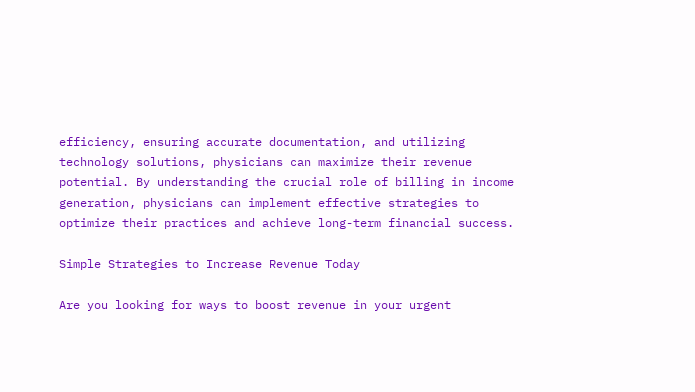efficiency, ensuring accurate documentation, and utilizing technology solutions, physicians can maximize their revenue potential. By understanding the crucial role of billing in income generation, physicians can implement effective strategies to optimize their practices and achieve long-term financial success.

Simple Strategies to Increase Revenue Today

Are you looking for ways to boost revenue in your urgent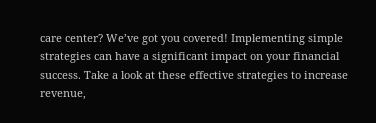care center? We’ve got you covered! Implementing simple strategies can have a significant impact on your financial success. Take a look at these effective strategies to increase revenue,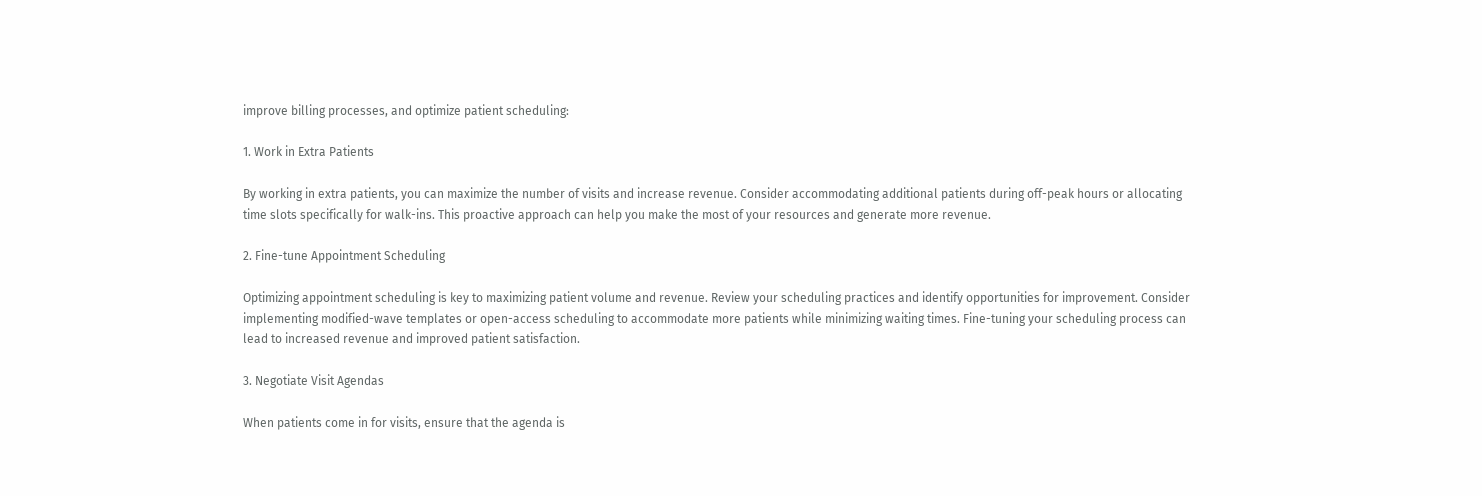improve billing processes, and optimize patient scheduling:

1. Work in Extra Patients

By working in extra patients, you can maximize the number of visits and increase revenue. Consider accommodating additional patients during off-peak hours or allocating time slots specifically for walk-ins. This proactive approach can help you make the most of your resources and generate more revenue.

2. Fine-tune Appointment Scheduling

Optimizing appointment scheduling is key to maximizing patient volume and revenue. Review your scheduling practices and identify opportunities for improvement. Consider implementing modified-wave templates or open-access scheduling to accommodate more patients while minimizing waiting times. Fine-tuning your scheduling process can lead to increased revenue and improved patient satisfaction.

3. Negotiate Visit Agendas

When patients come in for visits, ensure that the agenda is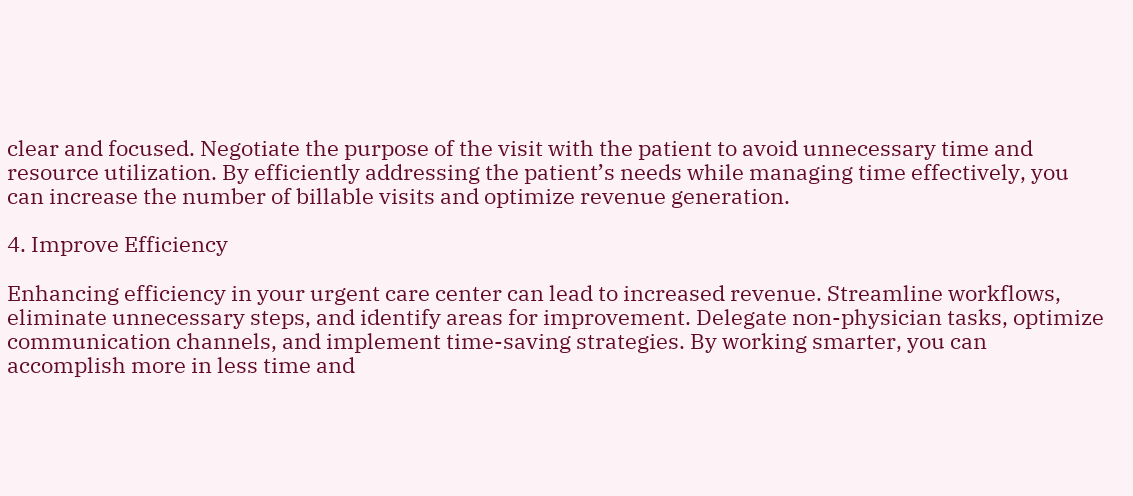clear and focused. Negotiate the purpose of the visit with the patient to avoid unnecessary time and resource utilization. By efficiently addressing the patient’s needs while managing time effectively, you can increase the number of billable visits and optimize revenue generation.

4. Improve Efficiency

Enhancing efficiency in your urgent care center can lead to increased revenue. Streamline workflows, eliminate unnecessary steps, and identify areas for improvement. Delegate non-physician tasks, optimize communication channels, and implement time-saving strategies. By working smarter, you can accomplish more in less time and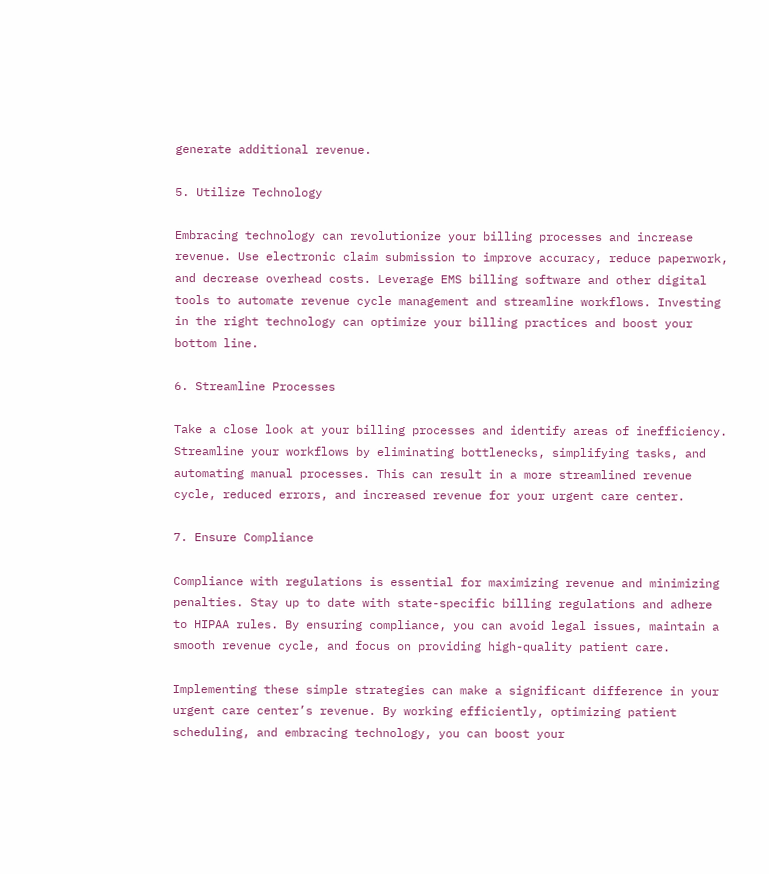generate additional revenue.

5. Utilize Technology

Embracing technology can revolutionize your billing processes and increase revenue. Use electronic claim submission to improve accuracy, reduce paperwork, and decrease overhead costs. Leverage EMS billing software and other digital tools to automate revenue cycle management and streamline workflows. Investing in the right technology can optimize your billing practices and boost your bottom line.

6. Streamline Processes

Take a close look at your billing processes and identify areas of inefficiency. Streamline your workflows by eliminating bottlenecks, simplifying tasks, and automating manual processes. This can result in a more streamlined revenue cycle, reduced errors, and increased revenue for your urgent care center.

7. Ensure Compliance

Compliance with regulations is essential for maximizing revenue and minimizing penalties. Stay up to date with state-specific billing regulations and adhere to HIPAA rules. By ensuring compliance, you can avoid legal issues, maintain a smooth revenue cycle, and focus on providing high-quality patient care.

Implementing these simple strategies can make a significant difference in your urgent care center’s revenue. By working efficiently, optimizing patient scheduling, and embracing technology, you can boost your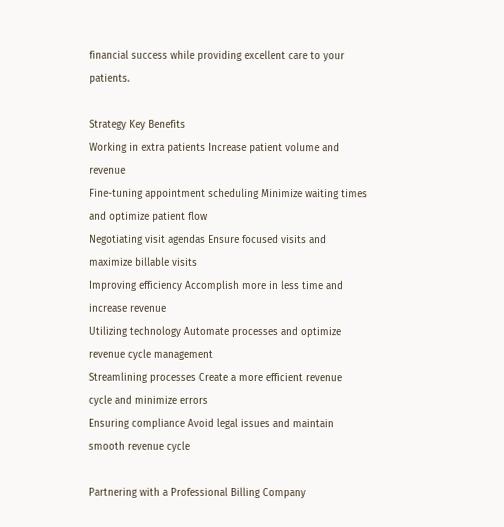financial success while providing excellent care to your patients.

Strategy Key Benefits
Working in extra patients Increase patient volume and revenue
Fine-tuning appointment scheduling Minimize waiting times and optimize patient flow
Negotiating visit agendas Ensure focused visits and maximize billable visits
Improving efficiency Accomplish more in less time and increase revenue
Utilizing technology Automate processes and optimize revenue cycle management
Streamlining processes Create a more efficient revenue cycle and minimize errors
Ensuring compliance Avoid legal issues and maintain smooth revenue cycle

Partnering with a Professional Billing Company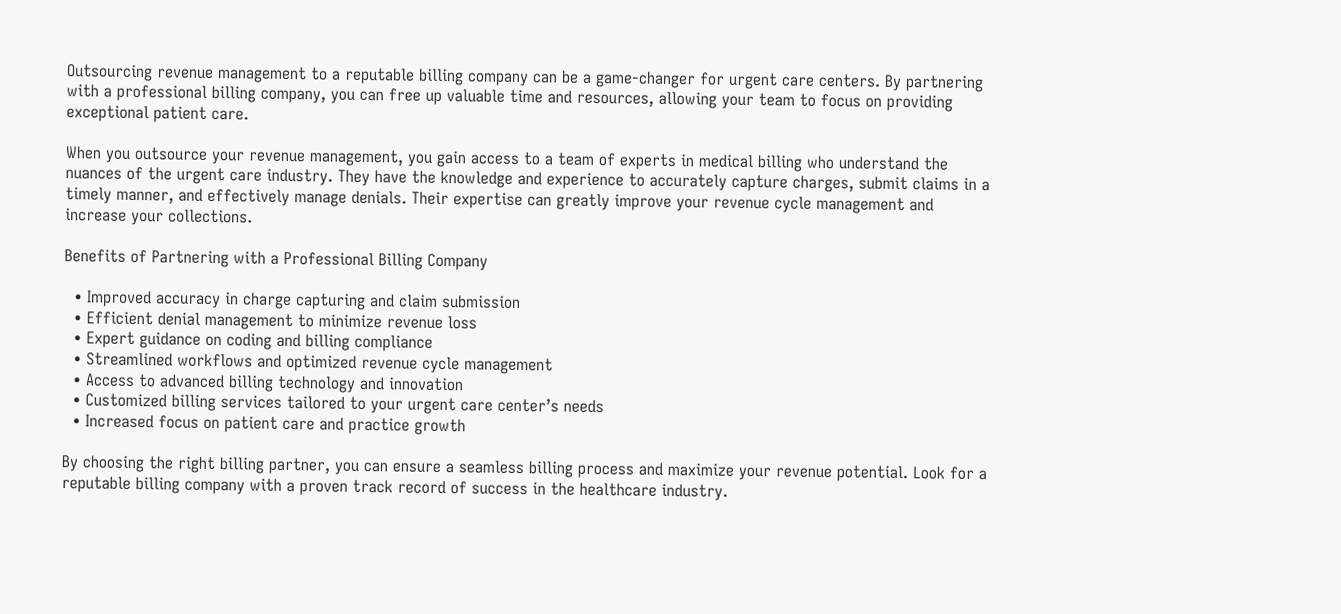Outsourcing revenue management to a reputable billing company can be a game-changer for urgent care centers. By partnering with a professional billing company, you can free up valuable time and resources, allowing your team to focus on providing exceptional patient care.

When you outsource your revenue management, you gain access to a team of experts in medical billing who understand the nuances of the urgent care industry. They have the knowledge and experience to accurately capture charges, submit claims in a timely manner, and effectively manage denials. Their expertise can greatly improve your revenue cycle management and increase your collections.

Benefits of Partnering with a Professional Billing Company

  • Improved accuracy in charge capturing and claim submission
  • Efficient denial management to minimize revenue loss
  • Expert guidance on coding and billing compliance
  • Streamlined workflows and optimized revenue cycle management
  • Access to advanced billing technology and innovation
  • Customized billing services tailored to your urgent care center’s needs
  • Increased focus on patient care and practice growth

By choosing the right billing partner, you can ensure a seamless billing process and maximize your revenue potential. Look for a reputable billing company with a proven track record of success in the healthcare industry.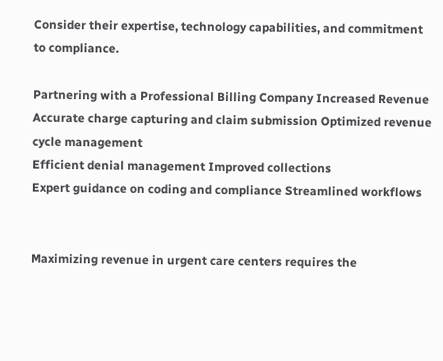Consider their expertise, technology capabilities, and commitment to compliance.

Partnering with a Professional Billing Company Increased Revenue
Accurate charge capturing and claim submission Optimized revenue cycle management
Efficient denial management Improved collections
Expert guidance on coding and compliance Streamlined workflows


Maximizing revenue in urgent care centers requires the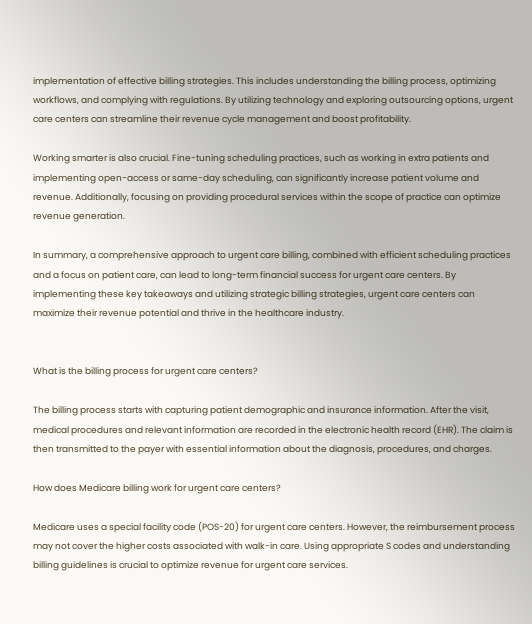implementation of effective billing strategies. This includes understanding the billing process, optimizing workflows, and complying with regulations. By utilizing technology and exploring outsourcing options, urgent care centers can streamline their revenue cycle management and boost profitability.

Working smarter is also crucial. Fine-tuning scheduling practices, such as working in extra patients and implementing open-access or same-day scheduling, can significantly increase patient volume and revenue. Additionally, focusing on providing procedural services within the scope of practice can optimize revenue generation.

In summary, a comprehensive approach to urgent care billing, combined with efficient scheduling practices and a focus on patient care, can lead to long-term financial success for urgent care centers. By implementing these key takeaways and utilizing strategic billing strategies, urgent care centers can maximize their revenue potential and thrive in the healthcare industry.


What is the billing process for urgent care centers?

The billing process starts with capturing patient demographic and insurance information. After the visit, medical procedures and relevant information are recorded in the electronic health record (EHR). The claim is then transmitted to the payer with essential information about the diagnosis, procedures, and charges.

How does Medicare billing work for urgent care centers?

Medicare uses a special facility code (POS-20) for urgent care centers. However, the reimbursement process may not cover the higher costs associated with walk-in care. Using appropriate S codes and understanding billing guidelines is crucial to optimize revenue for urgent care services.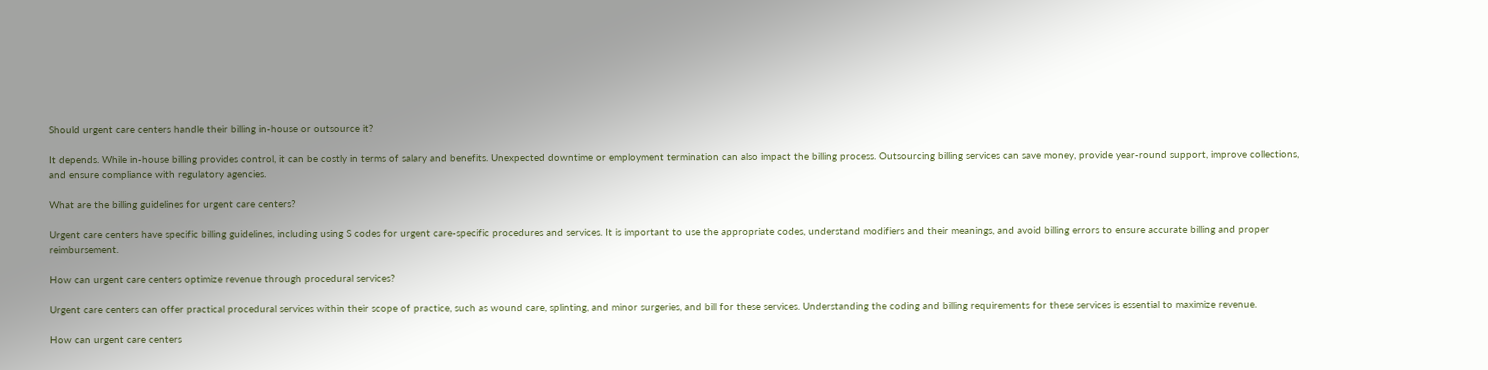Should urgent care centers handle their billing in-house or outsource it?

It depends. While in-house billing provides control, it can be costly in terms of salary and benefits. Unexpected downtime or employment termination can also impact the billing process. Outsourcing billing services can save money, provide year-round support, improve collections, and ensure compliance with regulatory agencies.

What are the billing guidelines for urgent care centers?

Urgent care centers have specific billing guidelines, including using S codes for urgent care-specific procedures and services. It is important to use the appropriate codes, understand modifiers and their meanings, and avoid billing errors to ensure accurate billing and proper reimbursement.

How can urgent care centers optimize revenue through procedural services?

Urgent care centers can offer practical procedural services within their scope of practice, such as wound care, splinting, and minor surgeries, and bill for these services. Understanding the coding and billing requirements for these services is essential to maximize revenue.

How can urgent care centers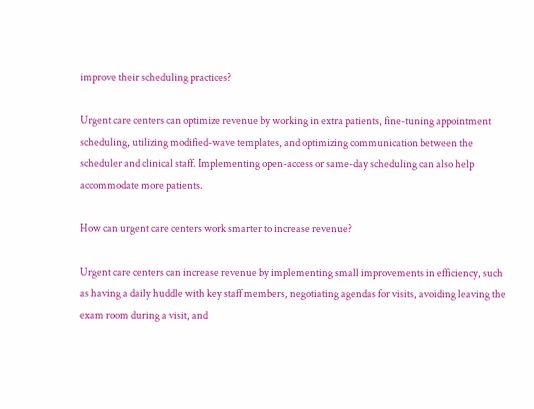improve their scheduling practices?

Urgent care centers can optimize revenue by working in extra patients, fine-tuning appointment scheduling, utilizing modified-wave templates, and optimizing communication between the scheduler and clinical staff. Implementing open-access or same-day scheduling can also help accommodate more patients.

How can urgent care centers work smarter to increase revenue?

Urgent care centers can increase revenue by implementing small improvements in efficiency, such as having a daily huddle with key staff members, negotiating agendas for visits, avoiding leaving the exam room during a visit, and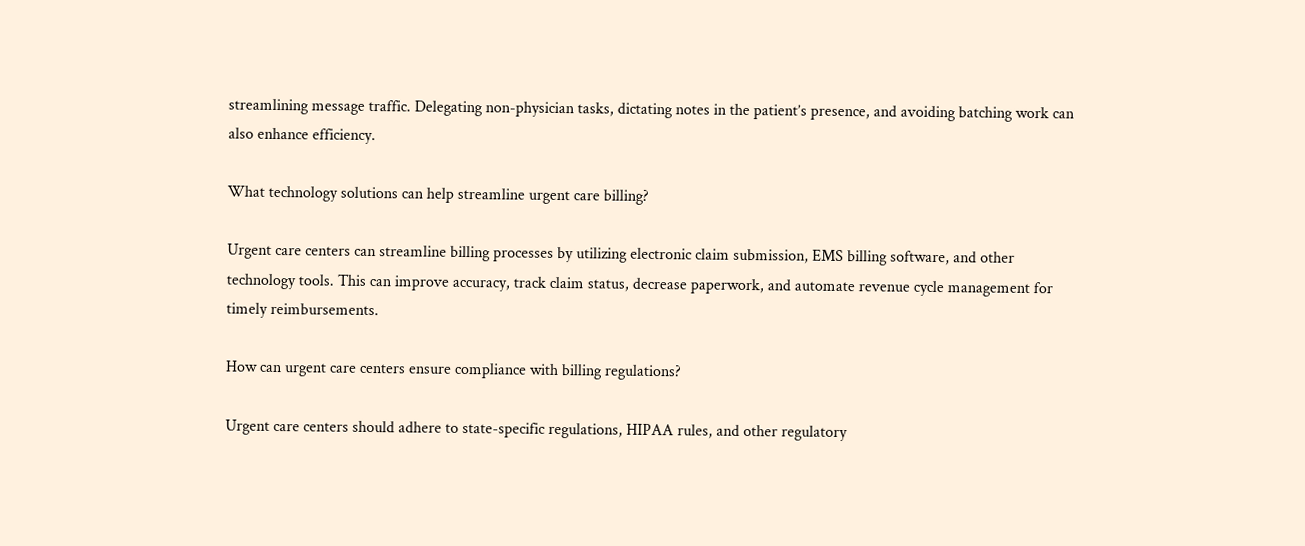streamlining message traffic. Delegating non-physician tasks, dictating notes in the patient’s presence, and avoiding batching work can also enhance efficiency.

What technology solutions can help streamline urgent care billing?

Urgent care centers can streamline billing processes by utilizing electronic claim submission, EMS billing software, and other technology tools. This can improve accuracy, track claim status, decrease paperwork, and automate revenue cycle management for timely reimbursements.

How can urgent care centers ensure compliance with billing regulations?

Urgent care centers should adhere to state-specific regulations, HIPAA rules, and other regulatory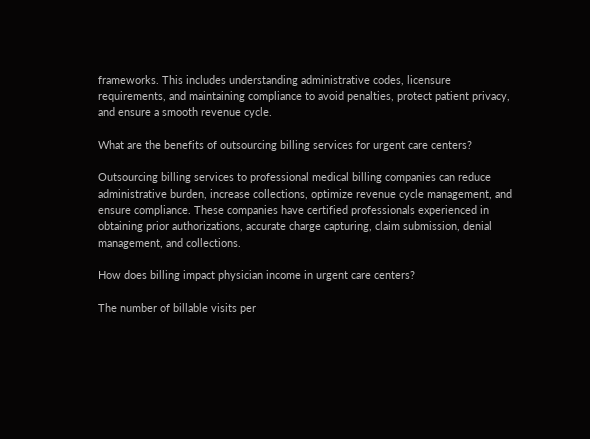frameworks. This includes understanding administrative codes, licensure requirements, and maintaining compliance to avoid penalties, protect patient privacy, and ensure a smooth revenue cycle.

What are the benefits of outsourcing billing services for urgent care centers?

Outsourcing billing services to professional medical billing companies can reduce administrative burden, increase collections, optimize revenue cycle management, and ensure compliance. These companies have certified professionals experienced in obtaining prior authorizations, accurate charge capturing, claim submission, denial management, and collections.

How does billing impact physician income in urgent care centers?

The number of billable visits per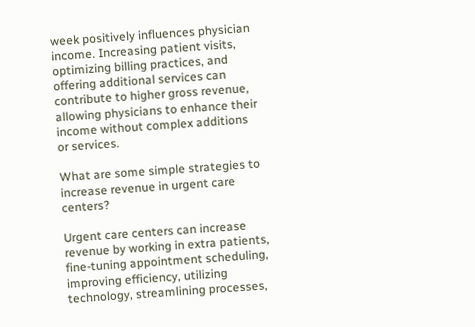week positively influences physician income. Increasing patient visits, optimizing billing practices, and offering additional services can contribute to higher gross revenue, allowing physicians to enhance their income without complex additions or services.

What are some simple strategies to increase revenue in urgent care centers?

Urgent care centers can increase revenue by working in extra patients, fine-tuning appointment scheduling, improving efficiency, utilizing technology, streamlining processes,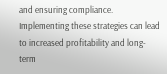and ensuring compliance. Implementing these strategies can lead to increased profitability and long-term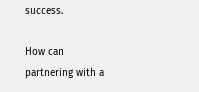success.

How can partnering with a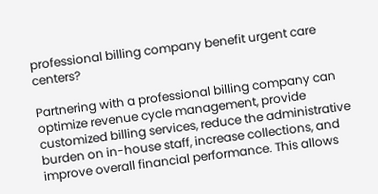professional billing company benefit urgent care centers?

Partnering with a professional billing company can optimize revenue cycle management, provide customized billing services, reduce the administrative burden on in-house staff, increase collections, and improve overall financial performance. This allows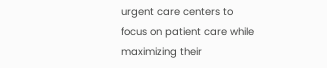urgent care centers to focus on patient care while maximizing their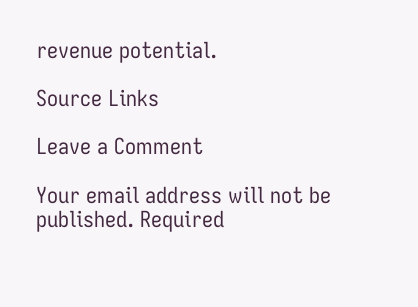revenue potential.

Source Links

Leave a Comment

Your email address will not be published. Required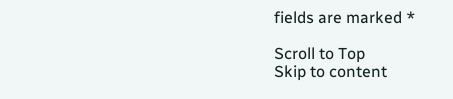fields are marked *

Scroll to Top
Skip to content